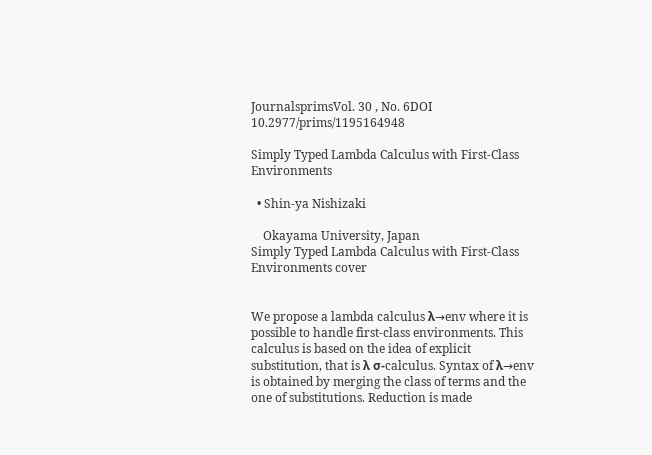JournalsprimsVol. 30 , No. 6DOI 10.2977/prims/1195164948

Simply Typed Lambda Calculus with First-Class Environments

  • Shin-ya Nishizaki

    Okayama University, Japan
Simply Typed Lambda Calculus with First-Class Environments cover


We propose a lambda calculus λ→env where it is possible to handle first-class environments. This calculus is based on the idea of explicit substitution, that is λ σ-calculus. Syntax of λ→env is obtained by merging the class of terms and the one of substitutions. Reduction is made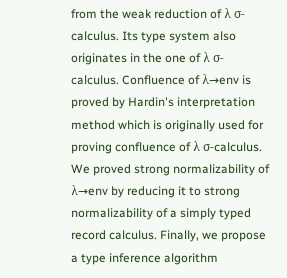from the weak reduction of λ σ-calculus. Its type system also originates in the one of λ σ-calculus. Confluence of λ→env is proved by Hardin's interpretation method which is originally used for proving confluence of λ σ-calculus. We proved strong normalizability of λ→env by reducing it to strong normalizability of a simply typed record calculus. Finally, we propose a type inference algorithm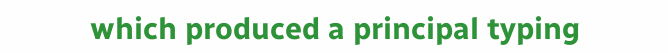which produced a principal typing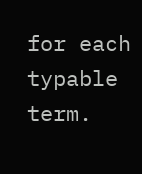for each typable term.